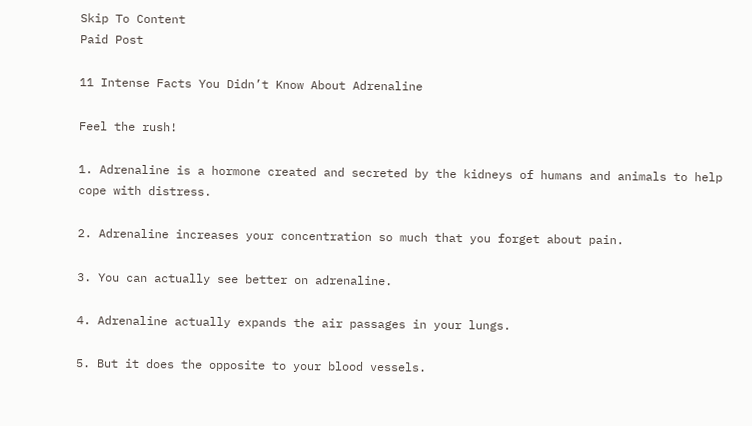Skip To Content
Paid Post

11 Intense Facts You Didn’t Know About Adrenaline

Feel the rush!

1. Adrenaline is a hormone created and secreted by the kidneys of humans and animals to help cope with distress.

2. Adrenaline increases your concentration so much that you forget about pain.

3. You can actually see better on adrenaline.

4. Adrenaline actually expands the air passages in your lungs.

5. But it does the opposite to your blood vessels.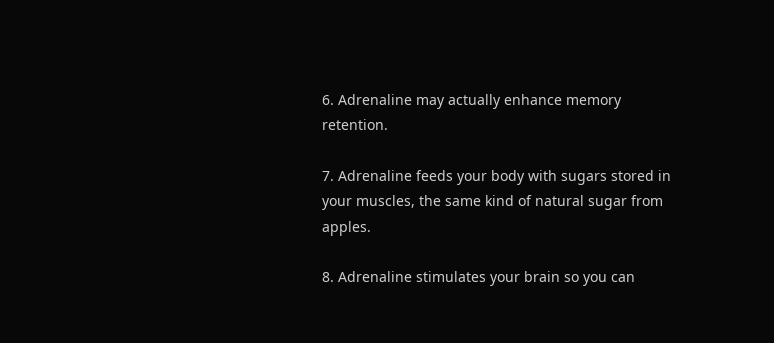6. Adrenaline may actually enhance memory retention.

7. Adrenaline feeds your body with sugars stored in your muscles, the same kind of natural sugar from apples.

8. Adrenaline stimulates your brain so you can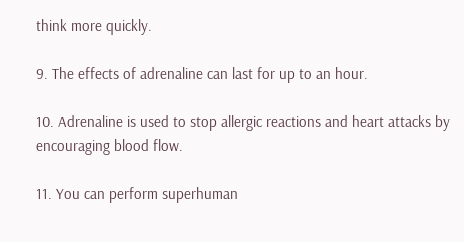think more quickly.

9. The effects of adrenaline can last for up to an hour.

10. Adrenaline is used to stop allergic reactions and heart attacks by encouraging blood flow.

11. You can perform superhuman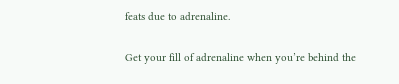feats due to adrenaline.

Get your fill of adrenaline when you’re behind the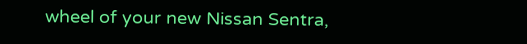wheel of your new Nissan Sentra,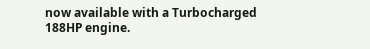now available with a Turbocharged 188HP engine.